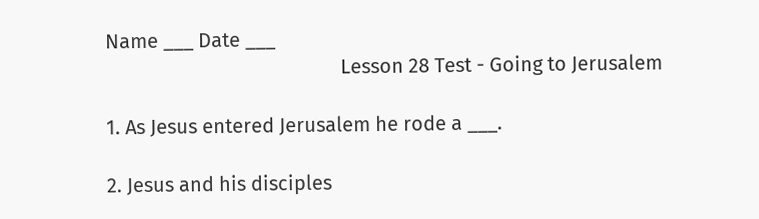Name ___ Date ___
                                               Lesson 28 Test - Going to Jerusalem

1. As Jesus entered Jerusalem he rode a ___.

2. Jesus and his disciples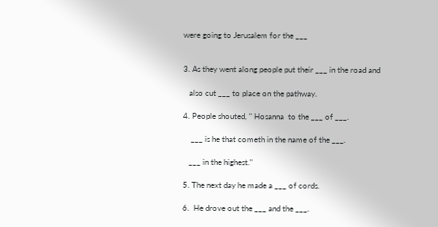were going to Jerusalem for the ___


3. As they went along people put their ___ in the road and

   also cut ___ to place on the pathway.

4. People shouted, " Hosanna  to the ___ of ___.

    ___ is he that cometh in the name of the ___.

   ___ in the highest."

5. The next day he made a ___ of cords.

6.  He drove out the ___ and the ___.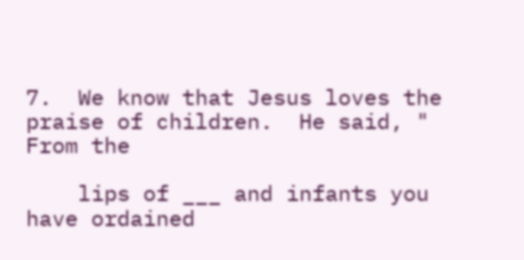7.  We know that Jesus loves the praise of children.  He said, "  From the

    lips of ___ and infants you have ordained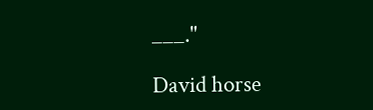___."

David horse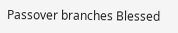Passover branches Blessed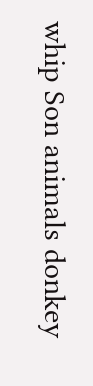whip Son animals donkey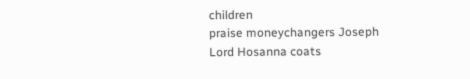children
praise moneychangers Joseph
Lord Hosanna coats